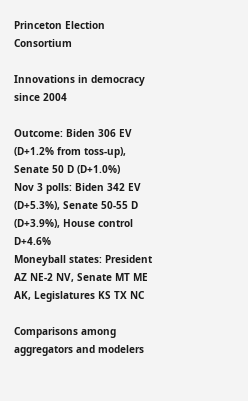Princeton Election Consortium

Innovations in democracy since 2004

Outcome: Biden 306 EV (D+1.2% from toss-up), Senate 50 D (D+1.0%)
Nov 3 polls: Biden 342 EV (D+5.3%), Senate 50-55 D (D+3.9%), House control D+4.6%
Moneyball states: President AZ NE-2 NV, Senate MT ME AK, Legislatures KS TX NC

Comparisons among aggregators and modelers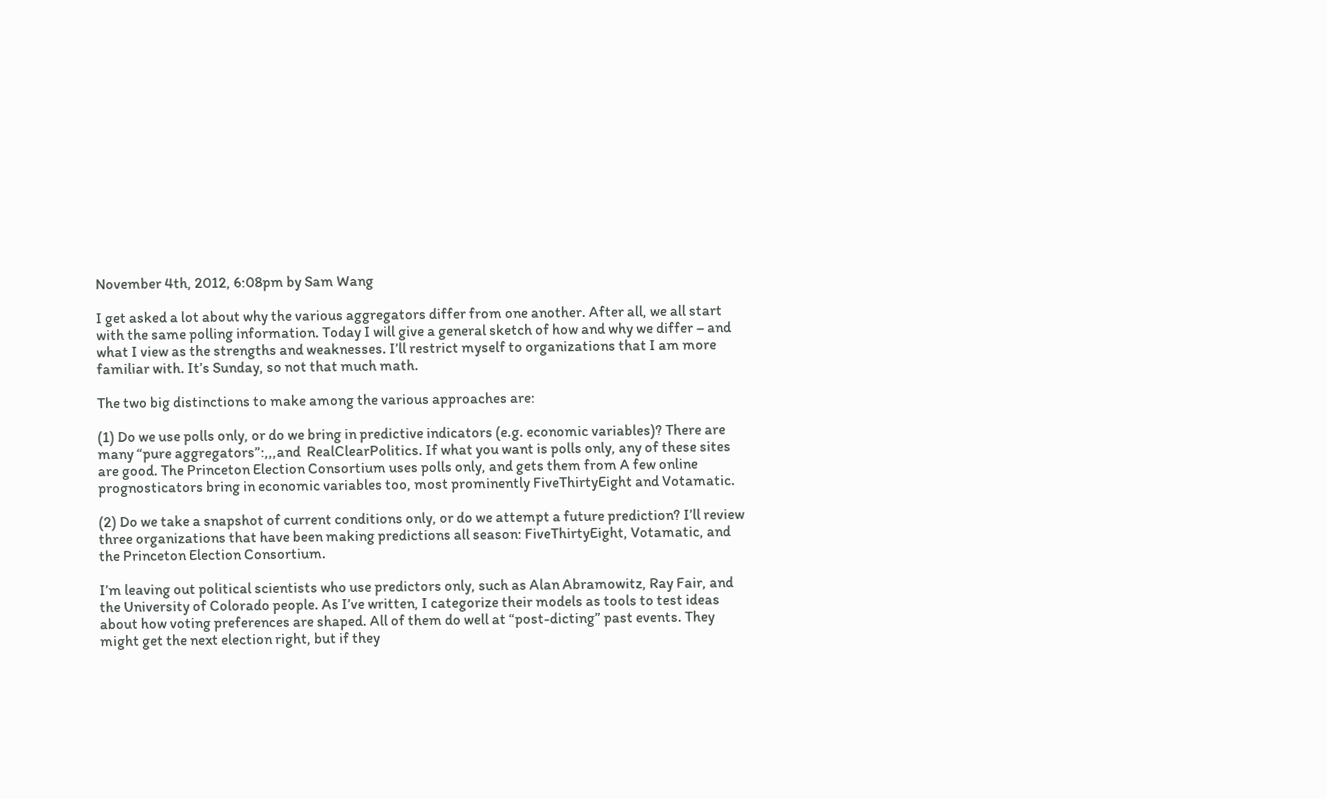November 4th, 2012, 6:08pm by Sam Wang

I get asked a lot about why the various aggregators differ from one another. After all, we all start with the same polling information. Today I will give a general sketch of how and why we differ – and what I view as the strengths and weaknesses. I’ll restrict myself to organizations that I am more familiar with. It’s Sunday, so not that much math.

The two big distinctions to make among the various approaches are:

(1) Do we use polls only, or do we bring in predictive indicators (e.g. economic variables)? There are many “pure aggregators”:,,,and  RealClearPolitics. If what you want is polls only, any of these sites are good. The Princeton Election Consortium uses polls only, and gets them from A few online prognosticators bring in economic variables too, most prominently FiveThirtyEight and Votamatic.

(2) Do we take a snapshot of current conditions only, or do we attempt a future prediction? I’ll review three organizations that have been making predictions all season: FiveThirtyEight, Votamatic, and the Princeton Election Consortium.

I’m leaving out political scientists who use predictors only, such as Alan Abramowitz, Ray Fair, and the University of Colorado people. As I’ve written, I categorize their models as tools to test ideas about how voting preferences are shaped. All of them do well at “post-dicting” past events. They might get the next election right, but if they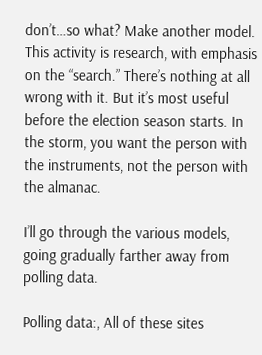don’t…so what? Make another model. This activity is research, with emphasis on the “search.” There’s nothing at all wrong with it. But it’s most useful before the election season starts. In the storm, you want the person with the instruments, not the person with the almanac.

I’ll go through the various models, going gradually farther away from polling data.

Polling data:, All of these sites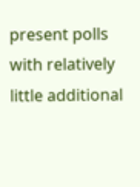present polls with relatively little additional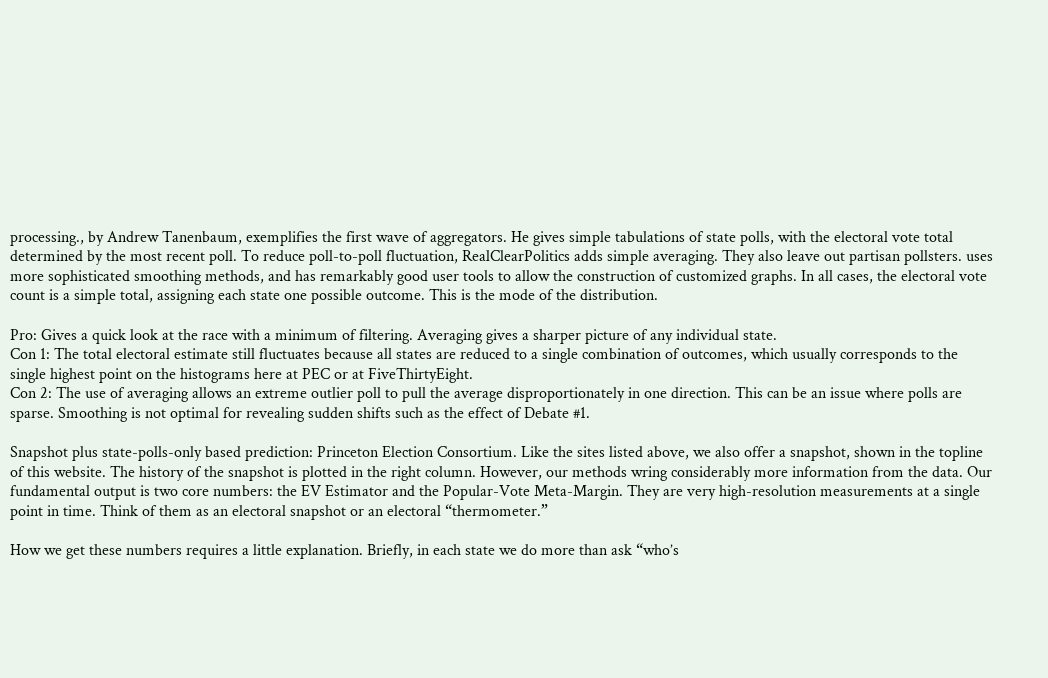processing., by Andrew Tanenbaum, exemplifies the first wave of aggregators. He gives simple tabulations of state polls, with the electoral vote total determined by the most recent poll. To reduce poll-to-poll fluctuation, RealClearPolitics adds simple averaging. They also leave out partisan pollsters. uses more sophisticated smoothing methods, and has remarkably good user tools to allow the construction of customized graphs. In all cases, the electoral vote count is a simple total, assigning each state one possible outcome. This is the mode of the distribution.

Pro: Gives a quick look at the race with a minimum of filtering. Averaging gives a sharper picture of any individual state.
Con 1: The total electoral estimate still fluctuates because all states are reduced to a single combination of outcomes, which usually corresponds to the single highest point on the histograms here at PEC or at FiveThirtyEight.
Con 2: The use of averaging allows an extreme outlier poll to pull the average disproportionately in one direction. This can be an issue where polls are sparse. Smoothing is not optimal for revealing sudden shifts such as the effect of Debate #1.

Snapshot plus state-polls-only based prediction: Princeton Election Consortium. Like the sites listed above, we also offer a snapshot, shown in the topline of this website. The history of the snapshot is plotted in the right column. However, our methods wring considerably more information from the data. Our fundamental output is two core numbers: the EV Estimator and the Popular-Vote Meta-Margin. They are very high-resolution measurements at a single point in time. Think of them as an electoral snapshot or an electoral “thermometer.”

How we get these numbers requires a little explanation. Briefly, in each state we do more than ask “who’s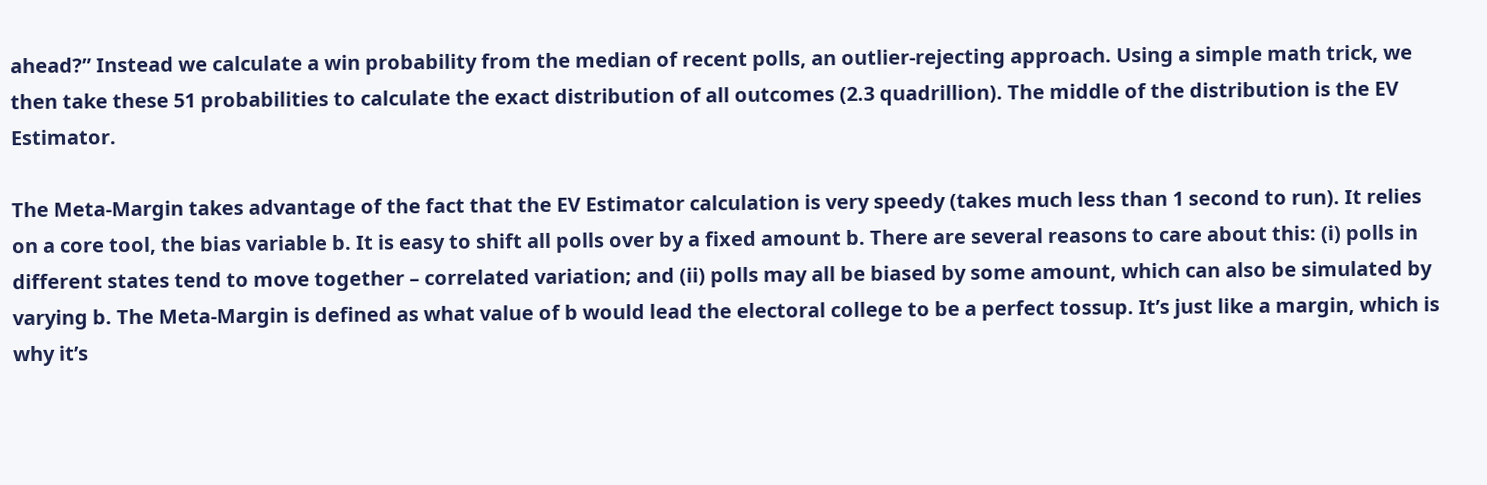ahead?” Instead we calculate a win probability from the median of recent polls, an outlier-rejecting approach. Using a simple math trick, we then take these 51 probabilities to calculate the exact distribution of all outcomes (2.3 quadrillion). The middle of the distribution is the EV Estimator.

The Meta-Margin takes advantage of the fact that the EV Estimator calculation is very speedy (takes much less than 1 second to run). It relies on a core tool, the bias variable b. It is easy to shift all polls over by a fixed amount b. There are several reasons to care about this: (i) polls in different states tend to move together – correlated variation; and (ii) polls may all be biased by some amount, which can also be simulated by varying b. The Meta-Margin is defined as what value of b would lead the electoral college to be a perfect tossup. It’s just like a margin, which is why it’s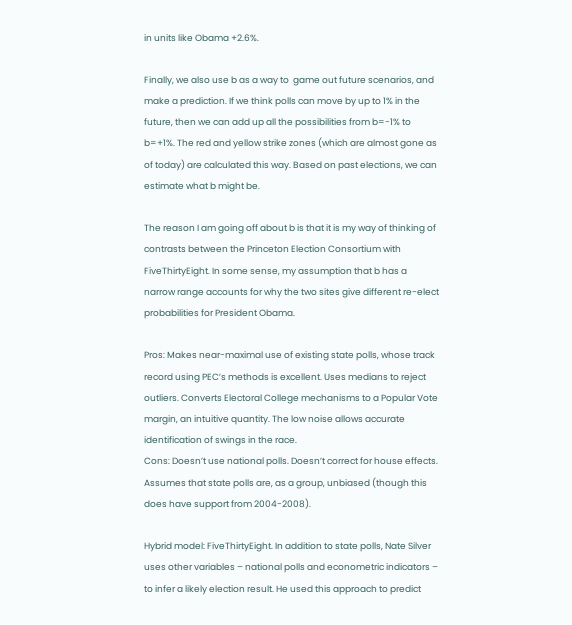in units like Obama +2.6%.

Finally, we also use b as a way to  game out future scenarios, and make a prediction. If we think polls can move by up to 1% in the future, then we can add up all the possibilities from b=-1% to b=+1%. The red and yellow strike zones (which are almost gone as of today) are calculated this way. Based on past elections, we can estimate what b might be.

The reason I am going off about b is that it is my way of thinking of contrasts between the Princeton Election Consortium with FiveThirtyEight. In some sense, my assumption that b has a narrow range accounts for why the two sites give different re-elect probabilities for President Obama.

Pros: Makes near-maximal use of existing state polls, whose track record using PEC’s methods is excellent. Uses medians to reject outliers. Converts Electoral College mechanisms to a Popular Vote margin, an intuitive quantity. The low noise allows accurate identification of swings in the race.
Cons: Doesn’t use national polls. Doesn’t correct for house effects. Assumes that state polls are, as a group, unbiased (though this does have support from 2004-2008).

Hybrid model: FiveThirtyEight. In addition to state polls, Nate Silver uses other variables – national polls and econometric indicators – to infer a likely election result. He used this approach to predict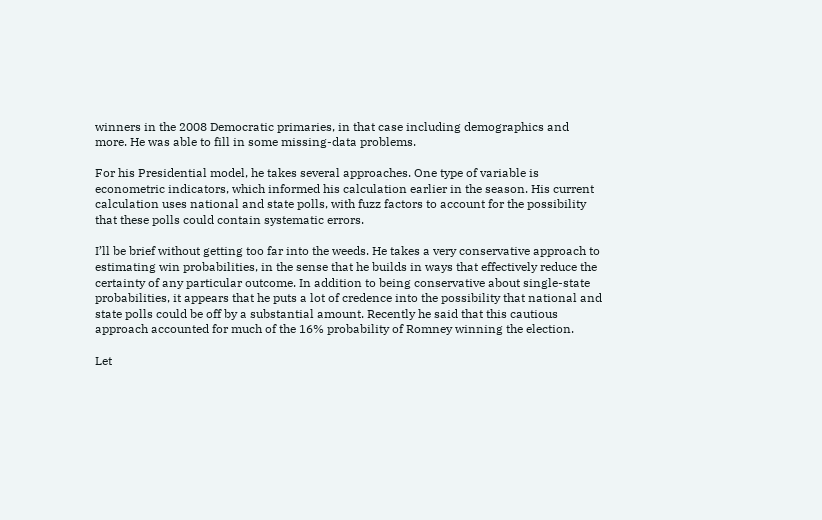winners in the 2008 Democratic primaries, in that case including demographics and more. He was able to fill in some missing-data problems.

For his Presidential model, he takes several approaches. One type of variable is econometric indicators, which informed his calculation earlier in the season. His current calculation uses national and state polls, with fuzz factors to account for the possibility that these polls could contain systematic errors.

I’ll be brief without getting too far into the weeds. He takes a very conservative approach to estimating win probabilities, in the sense that he builds in ways that effectively reduce the certainty of any particular outcome. In addition to being conservative about single-state probabilities, it appears that he puts a lot of credence into the possibility that national and state polls could be off by a substantial amount. Recently he said that this cautious approach accounted for much of the 16% probability of Romney winning the election.

Let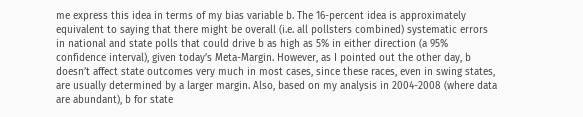me express this idea in terms of my bias variable b. The 16-percent idea is approximately equivalent to saying that there might be overall (i.e. all pollsters combined) systematic errors in national and state polls that could drive b as high as 5% in either direction (a 95% confidence interval), given today’s Meta-Margin. However, as I pointed out the other day, b doesn’t affect state outcomes very much in most cases, since these races, even in swing states, are usually determined by a larger margin. Also, based on my analysis in 2004-2008 (where data are abundant), b for state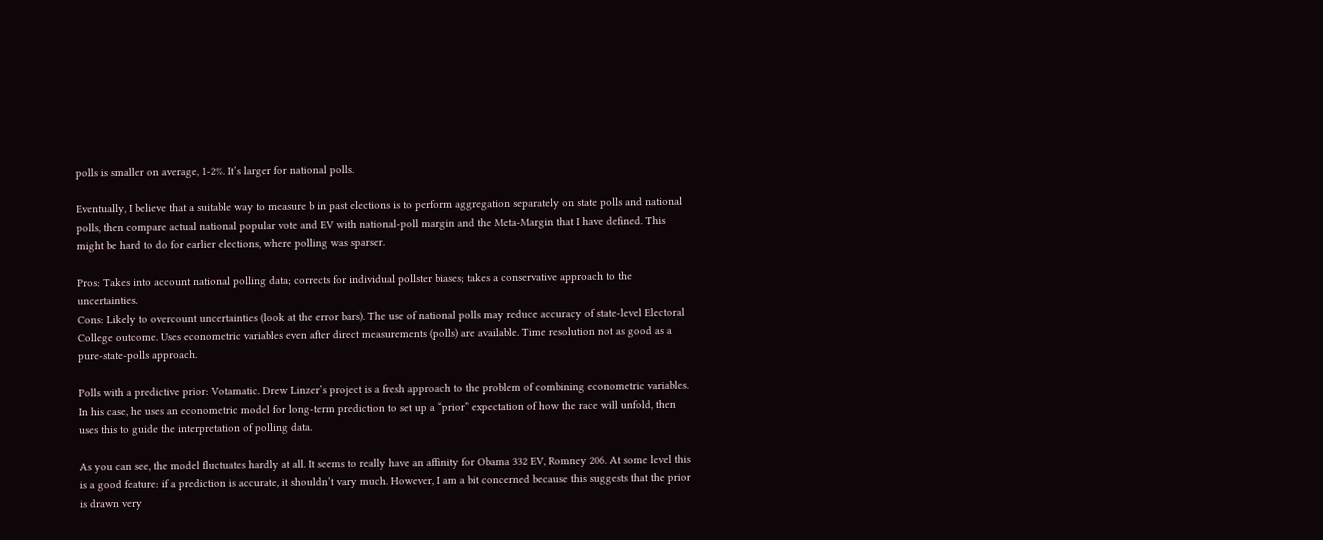polls is smaller on average, 1-2%. It’s larger for national polls.

Eventually, I believe that a suitable way to measure b in past elections is to perform aggregation separately on state polls and national polls, then compare actual national popular vote and EV with national-poll margin and the Meta-Margin that I have defined. This might be hard to do for earlier elections, where polling was sparser.

Pros: Takes into account national polling data; corrects for individual pollster biases; takes a conservative approach to the uncertainties.
Cons: Likely to overcount uncertainties (look at the error bars). The use of national polls may reduce accuracy of state-level Electoral College outcome. Uses econometric variables even after direct measurements (polls) are available. Time resolution not as good as a pure-state-polls approach.

Polls with a predictive prior: Votamatic. Drew Linzer’s project is a fresh approach to the problem of combining econometric variables. In his case, he uses an econometric model for long-term prediction to set up a “prior” expectation of how the race will unfold, then uses this to guide the interpretation of polling data.

As you can see, the model fluctuates hardly at all. It seems to really have an affinity for Obama 332 EV, Romney 206. At some level this is a good feature: if a prediction is accurate, it shouldn’t vary much. However, I am a bit concerned because this suggests that the prior is drawn very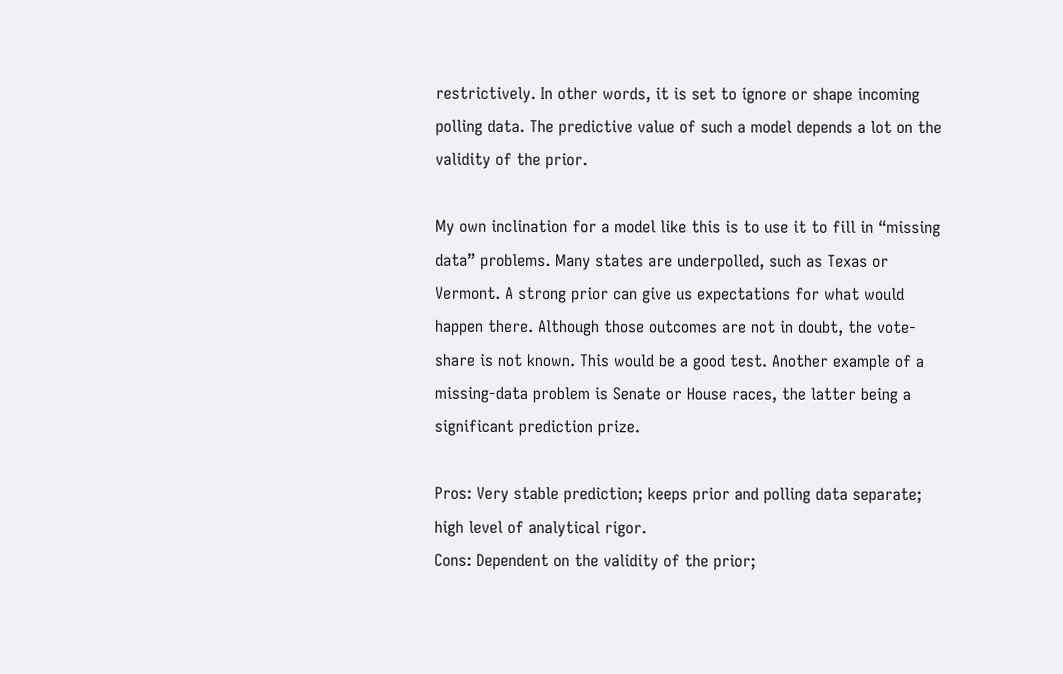restrictively. In other words, it is set to ignore or shape incoming polling data. The predictive value of such a model depends a lot on the validity of the prior.

My own inclination for a model like this is to use it to fill in “missing data” problems. Many states are underpolled, such as Texas or Vermont. A strong prior can give us expectations for what would happen there. Although those outcomes are not in doubt, the vote-share is not known. This would be a good test. Another example of a missing-data problem is Senate or House races, the latter being a significant prediction prize.

Pros: Very stable prediction; keeps prior and polling data separate; high level of analytical rigor.
Cons: Dependent on the validity of the prior;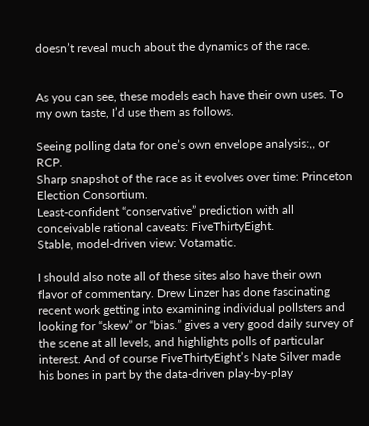doesn’t reveal much about the dynamics of the race.


As you can see, these models each have their own uses. To my own taste, I’d use them as follows.

Seeing polling data for one’s own envelope analysis:,, or RCP.
Sharp snapshot of the race as it evolves over time: Princeton Election Consortium.
Least-confident “conservative” prediction with all conceivable rational caveats: FiveThirtyEight.
Stable, model-driven view: Votamatic.

I should also note all of these sites also have their own flavor of commentary. Drew Linzer has done fascinating recent work getting into examining individual pollsters and looking for “skew” or “bias.” gives a very good daily survey of the scene at all levels, and highlights polls of particular interest. And of course FiveThirtyEight’s Nate Silver made his bones in part by the data-driven play-by-play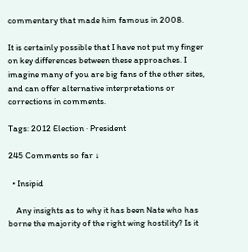commentary that made him famous in 2008.

It is certainly possible that I have not put my finger on key differences between these approaches. I imagine many of you are big fans of the other sites, and can offer alternative interpretations or corrections in comments.

Tags: 2012 Election · President

245 Comments so far ↓

  • Insipid

    Any insights as to why it has been Nate who has borne the majority of the right wing hostility? Is it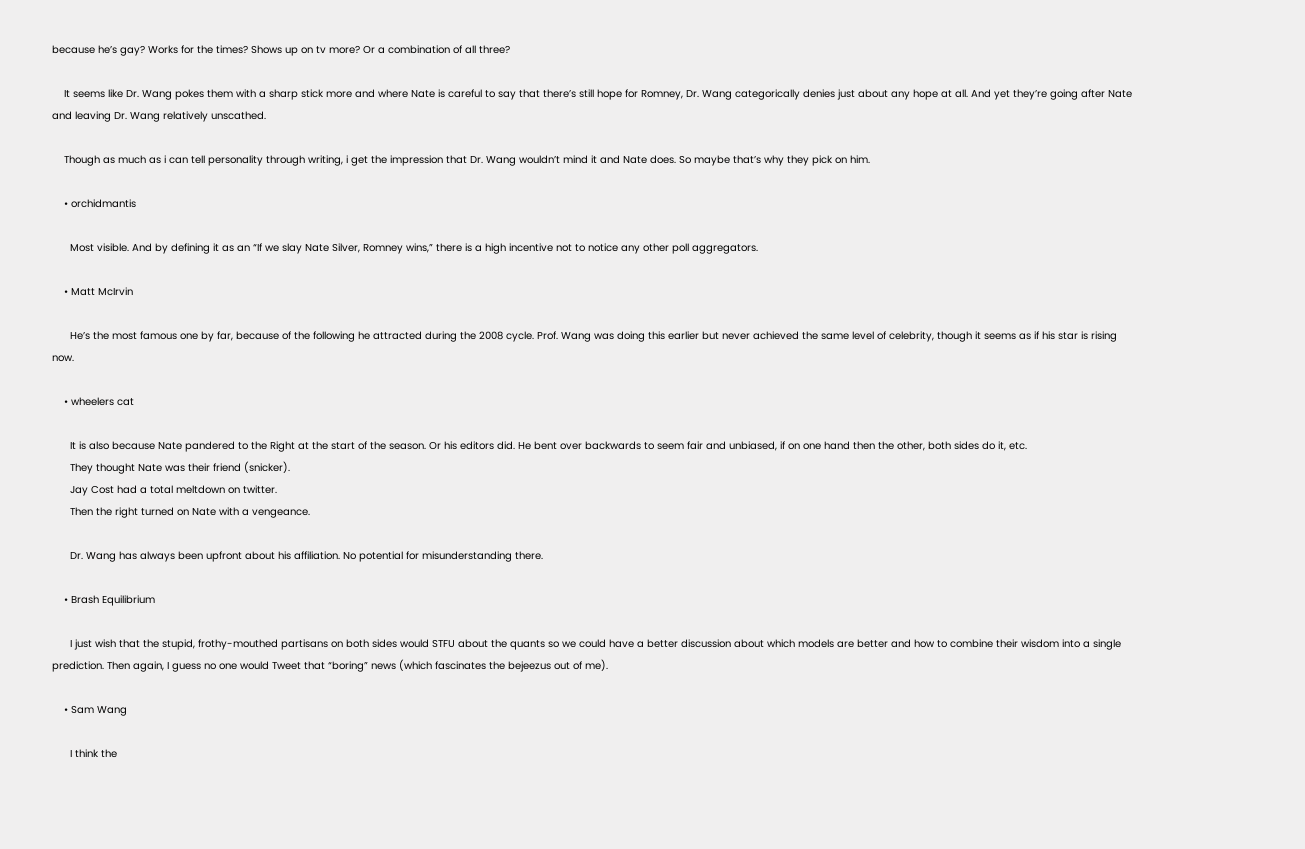because he’s gay? Works for the times? Shows up on tv more? Or a combination of all three?

    It seems like Dr. Wang pokes them with a sharp stick more and where Nate is careful to say that there’s still hope for Romney, Dr. Wang categorically denies just about any hope at all. And yet they’re going after Nate and leaving Dr. Wang relatively unscathed.

    Though as much as i can tell personality through writing, i get the impression that Dr. Wang wouldn’t mind it and Nate does. So maybe that’s why they pick on him.

    • orchidmantis

      Most visible. And by defining it as an “If we slay Nate Silver, Romney wins,” there is a high incentive not to notice any other poll aggregators.

    • Matt McIrvin

      He’s the most famous one by far, because of the following he attracted during the 2008 cycle. Prof. Wang was doing this earlier but never achieved the same level of celebrity, though it seems as if his star is rising now.

    • wheelers cat

      It is also because Nate pandered to the Right at the start of the season. Or his editors did. He bent over backwards to seem fair and unbiased, if on one hand then the other, both sides do it, etc.
      They thought Nate was their friend (snicker).
      Jay Cost had a total meltdown on twitter.
      Then the right turned on Nate with a vengeance.

      Dr. Wang has always been upfront about his affiliation. No potential for misunderstanding there.

    • Brash Equilibrium

      I just wish that the stupid, frothy-mouthed partisans on both sides would STFU about the quants so we could have a better discussion about which models are better and how to combine their wisdom into a single prediction. Then again, I guess no one would Tweet that “boring” news (which fascinates the bejeezus out of me).

    • Sam Wang

      I think the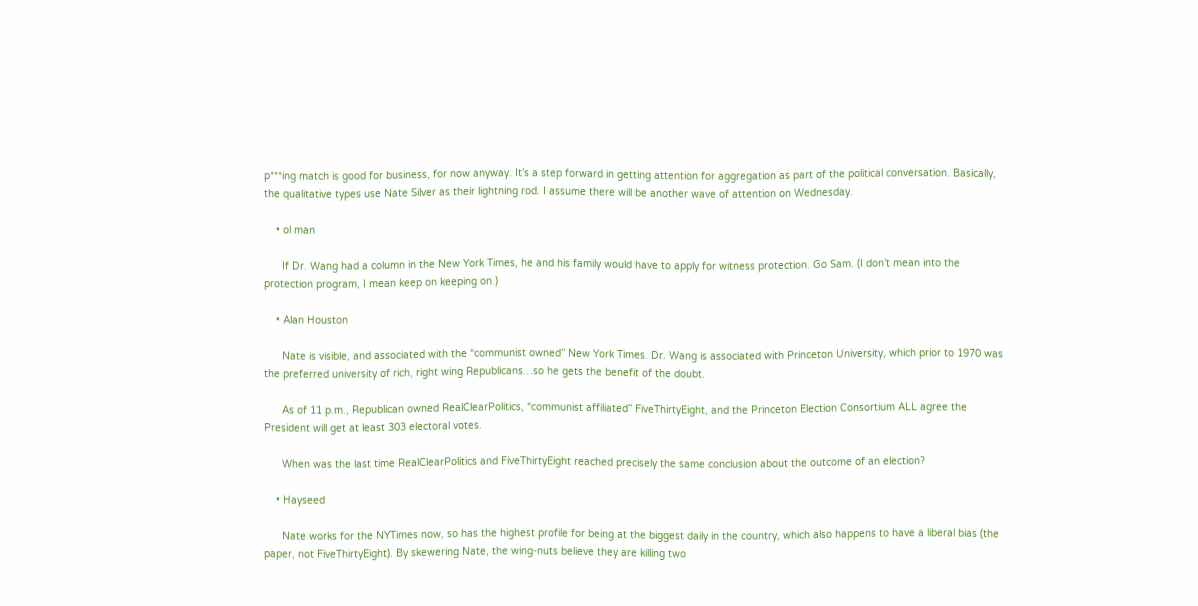p***ing match is good for business, for now anyway. It’s a step forward in getting attention for aggregation as part of the political conversation. Basically, the qualitative types use Nate Silver as their lightning rod. I assume there will be another wave of attention on Wednesday.

    • ol man

      If Dr. Wang had a column in the New York Times, he and his family would have to apply for witness protection. Go Sam. (I don’t mean into the protection program, I mean keep on keeping on.)

    • Alan Houston

      Nate is visible, and associated with the “communist owned” New York Times. Dr. Wang is associated with Princeton University, which prior to 1970 was the preferred university of rich, right wing Republicans…so he gets the benefit of the doubt.

      As of 11 p.m., Republican owned RealClearPolitics, “communist affiliated” FiveThirtyEight, and the Princeton Election Consortium ALL agree the President will get at least 303 electoral votes.

      When was the last time RealClearPolitics and FiveThirtyEight reached precisely the same conclusion about the outcome of an election?

    • Hayseed

      Nate works for the NYTimes now, so has the highest profile for being at the biggest daily in the country, which also happens to have a liberal bias (the paper, not FiveThirtyEight). By skewering Nate, the wing-nuts believe they are killing two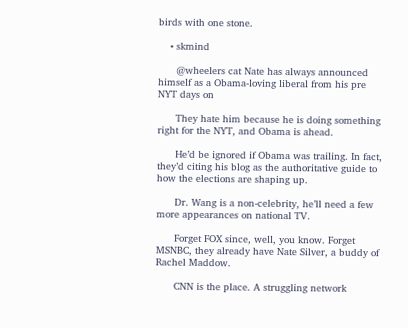birds with one stone.

    • skmind

      @wheelers cat Nate has always announced himself as a Obama-loving liberal from his pre NYT days on

      They hate him because he is doing something right for the NYT, and Obama is ahead.

      He’d be ignored if Obama was trailing. In fact, they’d citing his blog as the authoritative guide to how the elections are shaping up.

      Dr. Wang is a non-celebrity, he’ll need a few more appearances on national TV.

      Forget FOX since, well, you know. Forget MSNBC, they already have Nate Silver, a buddy of Rachel Maddow.

      CNN is the place. A struggling network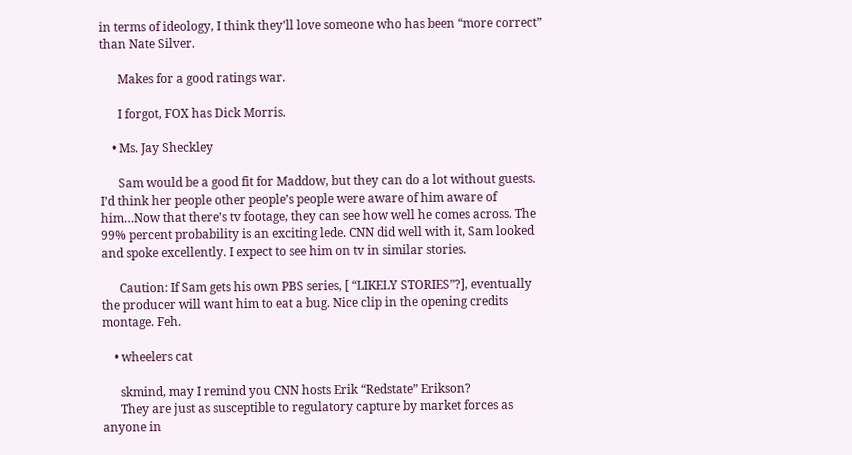in terms of ideology, I think they’ll love someone who has been “more correct” than Nate Silver.

      Makes for a good ratings war.

      I forgot, FOX has Dick Morris.

    • Ms. Jay Sheckley

      Sam would be a good fit for Maddow, but they can do a lot without guests. I’d think her people other people’s people were aware of him aware of him…Now that there’s tv footage, they can see how well he comes across. The 99% percent probability is an exciting lede. CNN did well with it, Sam looked and spoke excellently. I expect to see him on tv in similar stories.

      Caution: If Sam gets his own PBS series, [ “LIKELY STORIES”?], eventually the producer will want him to eat a bug. Nice clip in the opening credits montage. Feh.

    • wheelers cat

      skmind, may I remind you CNN hosts Erik “Redstate” Erikson?
      They are just as susceptible to regulatory capture by market forces as anyone in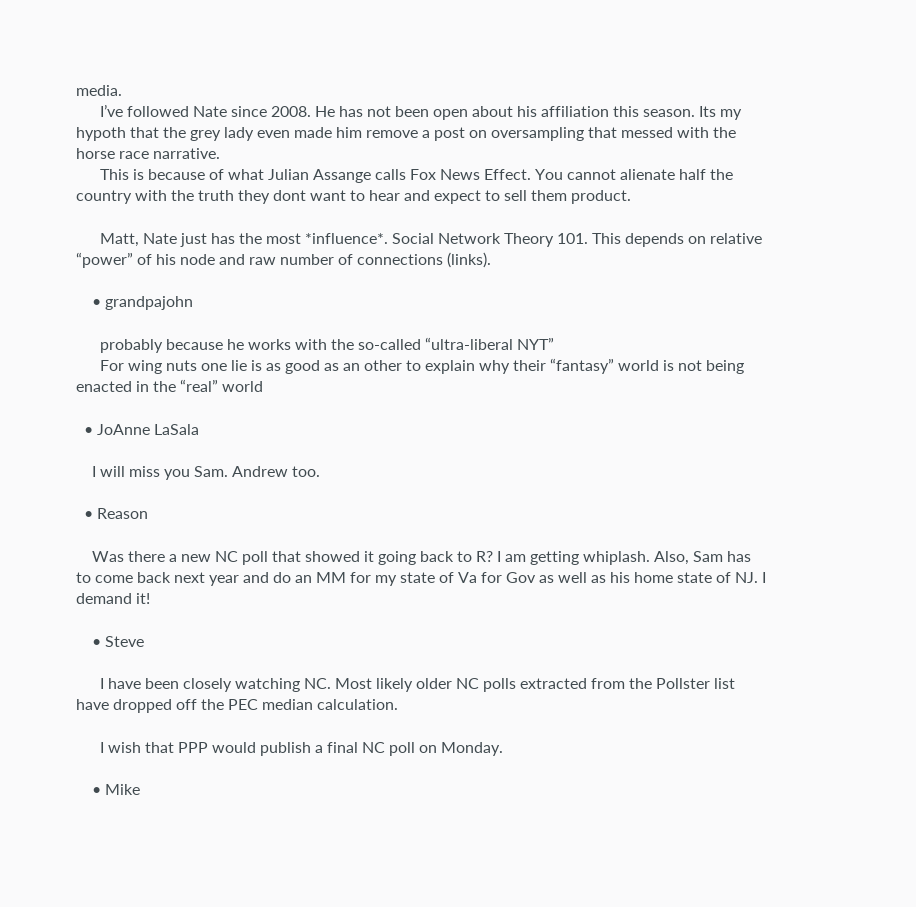media.
      I’ve followed Nate since 2008. He has not been open about his affiliation this season. Its my hypoth that the grey lady even made him remove a post on oversampling that messed with the horse race narrative.
      This is because of what Julian Assange calls Fox News Effect. You cannot alienate half the country with the truth they dont want to hear and expect to sell them product.

      Matt, Nate just has the most *influence*. Social Network Theory 101. This depends on relative “power” of his node and raw number of connections (links).

    • grandpajohn

      probably because he works with the so-called “ultra-liberal NYT”
      For wing nuts one lie is as good as an other to explain why their “fantasy” world is not being enacted in the “real” world

  • JoAnne LaSala

    I will miss you Sam. Andrew too.

  • Reason

    Was there a new NC poll that showed it going back to R? I am getting whiplash. Also, Sam has to come back next year and do an MM for my state of Va for Gov as well as his home state of NJ. I demand it!

    • Steve

      I have been closely watching NC. Most likely older NC polls extracted from the Pollster list have dropped off the PEC median calculation.

      I wish that PPP would publish a final NC poll on Monday.

    • Mike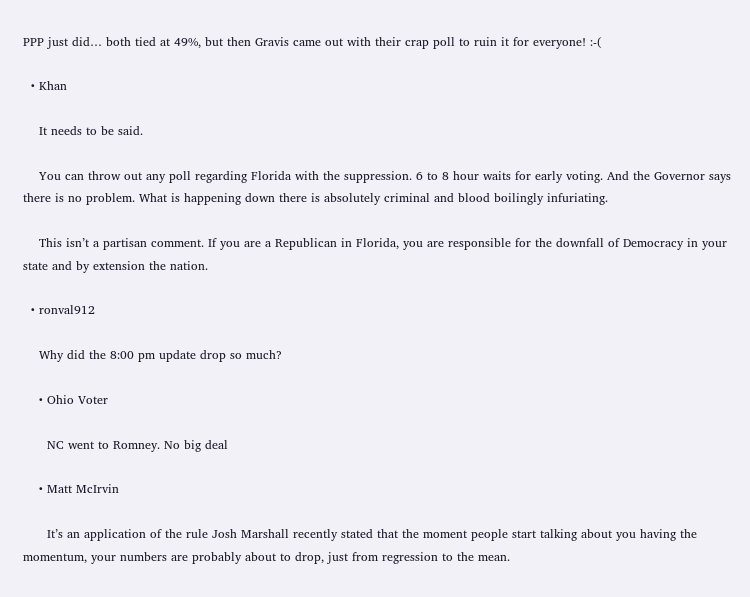PPP just did… both tied at 49%, but then Gravis came out with their crap poll to ruin it for everyone! :-(

  • Khan

    It needs to be said.

    You can throw out any poll regarding Florida with the suppression. 6 to 8 hour waits for early voting. And the Governor says there is no problem. What is happening down there is absolutely criminal and blood boilingly infuriating.

    This isn’t a partisan comment. If you are a Republican in Florida, you are responsible for the downfall of Democracy in your state and by extension the nation.

  • ronval912

    Why did the 8:00 pm update drop so much?

    • Ohio Voter

      NC went to Romney. No big deal

    • Matt McIrvin

      It’s an application of the rule Josh Marshall recently stated that the moment people start talking about you having the momentum, your numbers are probably about to drop, just from regression to the mean.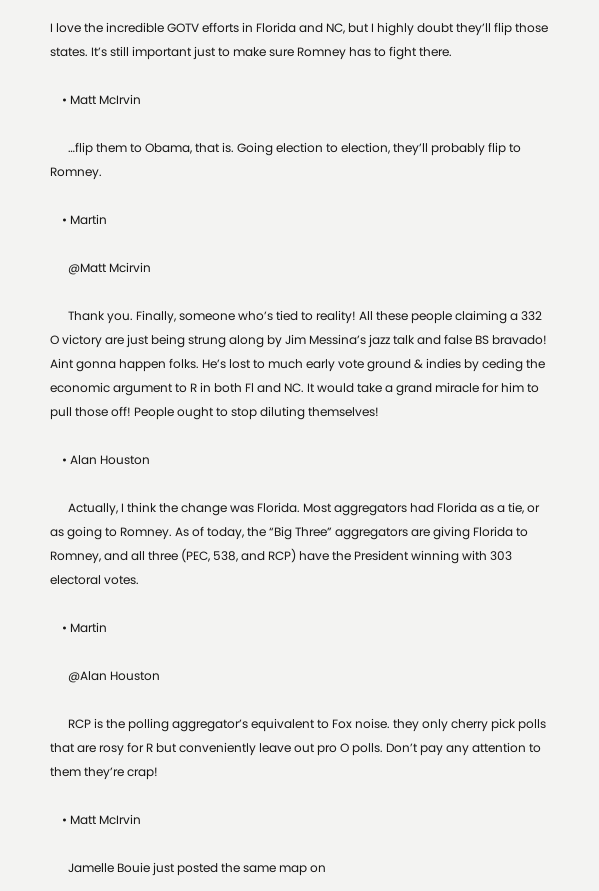I love the incredible GOTV efforts in Florida and NC, but I highly doubt they’ll flip those states. It’s still important just to make sure Romney has to fight there.

    • Matt McIrvin

      …flip them to Obama, that is. Going election to election, they’ll probably flip to Romney.

    • Martin

      @Matt Mcirvin

      Thank you. Finally, someone who’s tied to reality! All these people claiming a 332 O victory are just being strung along by Jim Messina’s jazz talk and false BS bravado! Aint gonna happen folks. He’s lost to much early vote ground & indies by ceding the economic argument to R in both Fl and NC. It would take a grand miracle for him to pull those off! People ought to stop diluting themselves!

    • Alan Houston

      Actually, I think the change was Florida. Most aggregators had Florida as a tie, or as going to Romney. As of today, the “Big Three” aggregators are giving Florida to Romney, and all three (PEC, 538, and RCP) have the President winning with 303 electoral votes.

    • Martin

      @Alan Houston

      RCP is the polling aggregator’s equivalent to Fox noise. they only cherry pick polls that are rosy for R but conveniently leave out pro O polls. Don’t pay any attention to them they’re crap!

    • Matt McIrvin

      Jamelle Bouie just posted the same map on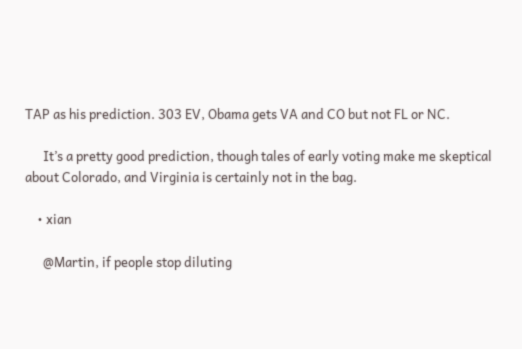TAP as his prediction. 303 EV, Obama gets VA and CO but not FL or NC.

      It’s a pretty good prediction, though tales of early voting make me skeptical about Colorado, and Virginia is certainly not in the bag.

    • xian

      @Martin, if people stop diluting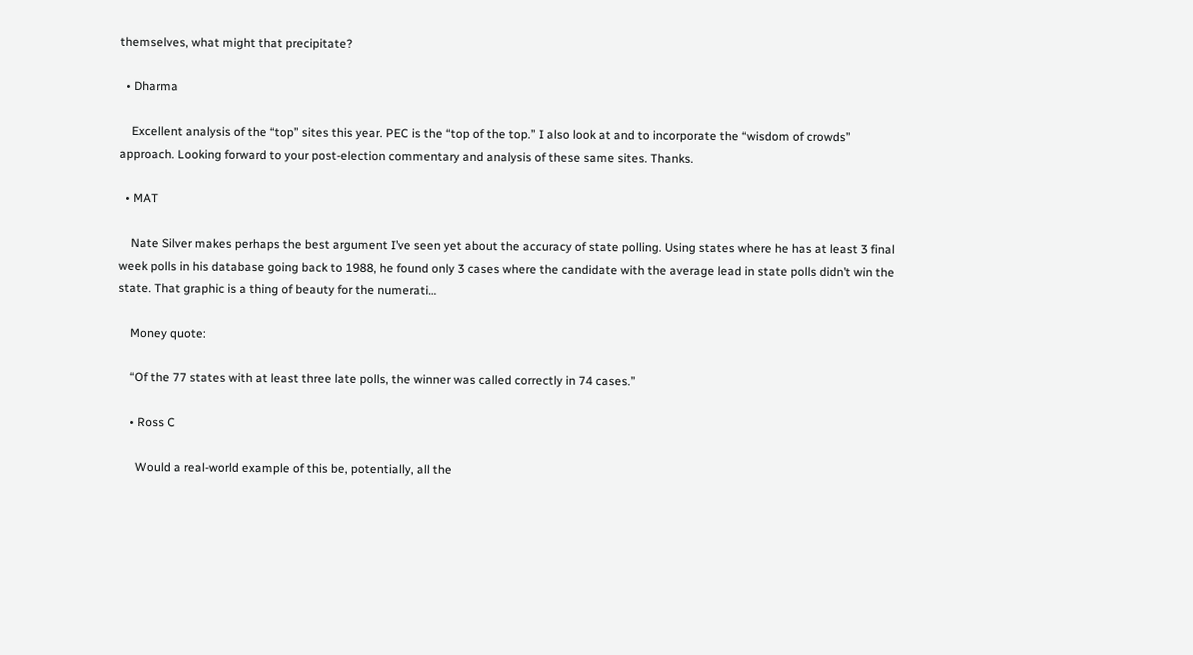themselves, what might that precipitate?

  • Dharma

    Excellent analysis of the “top” sites this year. PEC is the “top of the top.” I also look at and to incorporate the “wisdom of crowds” approach. Looking forward to your post-election commentary and analysis of these same sites. Thanks.

  • MAT

    Nate Silver makes perhaps the best argument I’ve seen yet about the accuracy of state polling. Using states where he has at least 3 final week polls in his database going back to 1988, he found only 3 cases where the candidate with the average lead in state polls didn’t win the state. That graphic is a thing of beauty for the numerati…

    Money quote:

    “Of the 77 states with at least three late polls, the winner was called correctly in 74 cases.”

    • Ross C

      Would a real-world example of this be, potentially, all the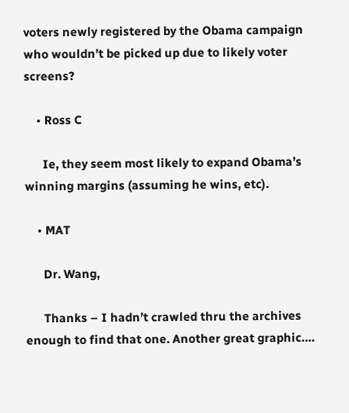voters newly registered by the Obama campaign who wouldn’t be picked up due to likely voter screens?

    • Ross C

      Ie, they seem most likely to expand Obama’s winning margins (assuming he wins, etc).

    • MAT

      Dr. Wang,

      Thanks – I hadn’t crawled thru the archives enough to find that one. Another great graphic….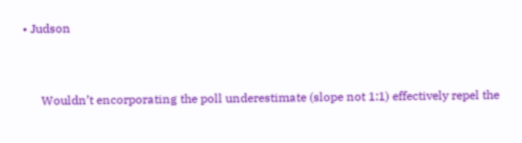• Judson


      Wouldn’t encorporating the poll underestimate (slope not 1:1) effectively repel the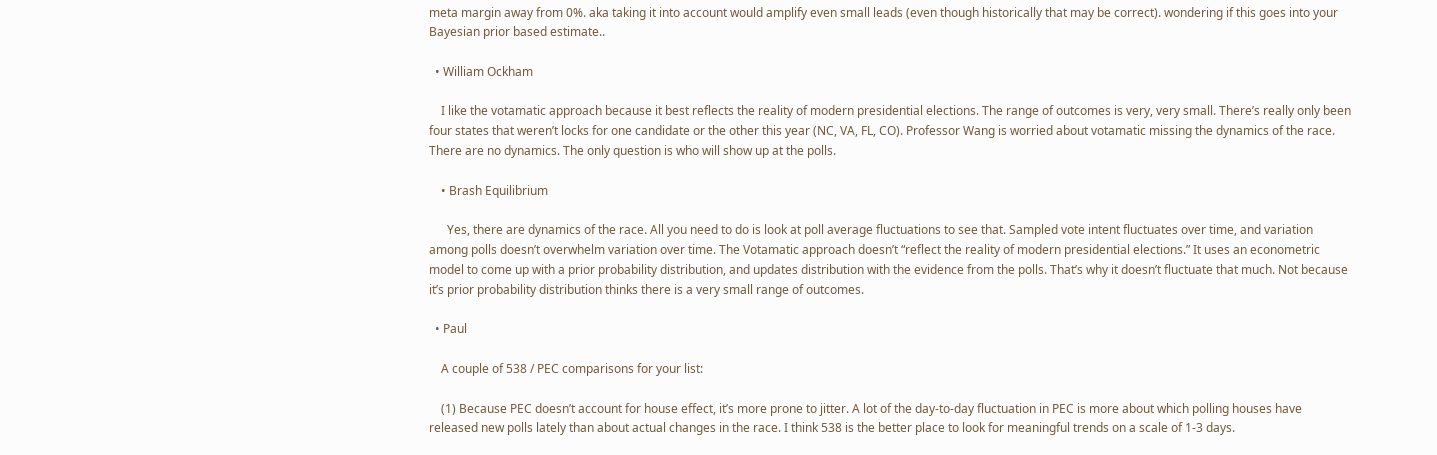meta margin away from 0%. aka taking it into account would amplify even small leads (even though historically that may be correct). wondering if this goes into your Bayesian prior based estimate..

  • William Ockham

    I like the votamatic approach because it best reflects the reality of modern presidential elections. The range of outcomes is very, very small. There’s really only been four states that weren’t locks for one candidate or the other this year (NC, VA, FL, CO). Professor Wang is worried about votamatic missing the dynamics of the race. There are no dynamics. The only question is who will show up at the polls.

    • Brash Equilibrium

      Yes, there are dynamics of the race. All you need to do is look at poll average fluctuations to see that. Sampled vote intent fluctuates over time, and variation among polls doesn’t overwhelm variation over time. The Votamatic approach doesn’t “reflect the reality of modern presidential elections.” It uses an econometric model to come up with a prior probability distribution, and updates distribution with the evidence from the polls. That’s why it doesn’t fluctuate that much. Not because it’s prior probability distribution thinks there is a very small range of outcomes.

  • Paul

    A couple of 538 / PEC comparisons for your list:

    (1) Because PEC doesn’t account for house effect, it’s more prone to jitter. A lot of the day-to-day fluctuation in PEC is more about which polling houses have released new polls lately than about actual changes in the race. I think 538 is the better place to look for meaningful trends on a scale of 1-3 days.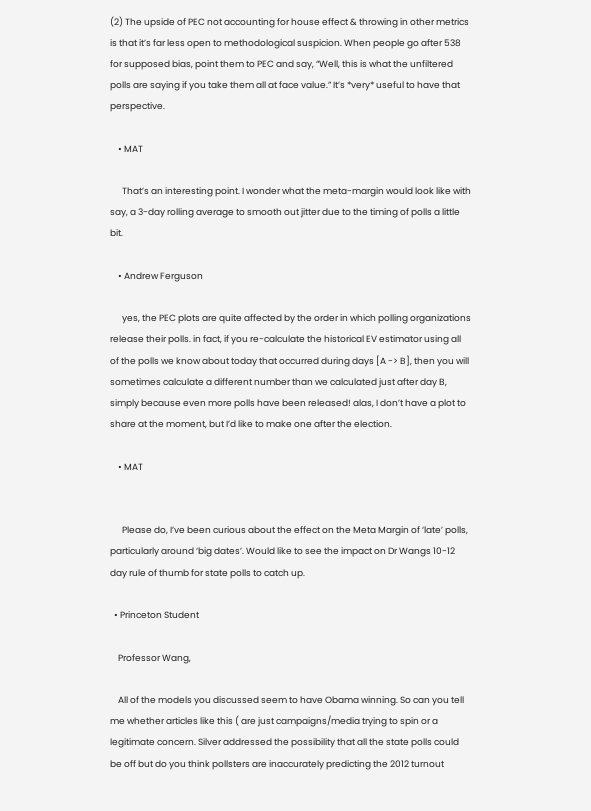(2) The upside of PEC not accounting for house effect & throwing in other metrics is that it’s far less open to methodological suspicion. When people go after 538 for supposed bias, point them to PEC and say, “Well, this is what the unfiltered polls are saying if you take them all at face value.” It’s *very* useful to have that perspective.

    • MAT

      That’s an interesting point. I wonder what the meta-margin would look like with say, a 3-day rolling average to smooth out jitter due to the timing of polls a little bit.

    • Andrew Ferguson

      yes, the PEC plots are quite affected by the order in which polling organizations release their polls. in fact, if you re-calculate the historical EV estimator using all of the polls we know about today that occurred during days [A -> B], then you will sometimes calculate a different number than we calculated just after day B, simply because even more polls have been released! alas, I don’t have a plot to share at the moment, but I’d like to make one after the election.

    • MAT


      Please do, I’ve been curious about the effect on the Meta Margin of ‘late’ polls, particularly around ‘big dates’. Would like to see the impact on Dr Wangs 10-12 day rule of thumb for state polls to catch up.

  • Princeton Student

    Professor Wang,

    All of the models you discussed seem to have Obama winning. So can you tell me whether articles like this ( are just campaigns/media trying to spin or a legitimate concern. Silver addressed the possibility that all the state polls could be off but do you think pollsters are inaccurately predicting the 2012 turnout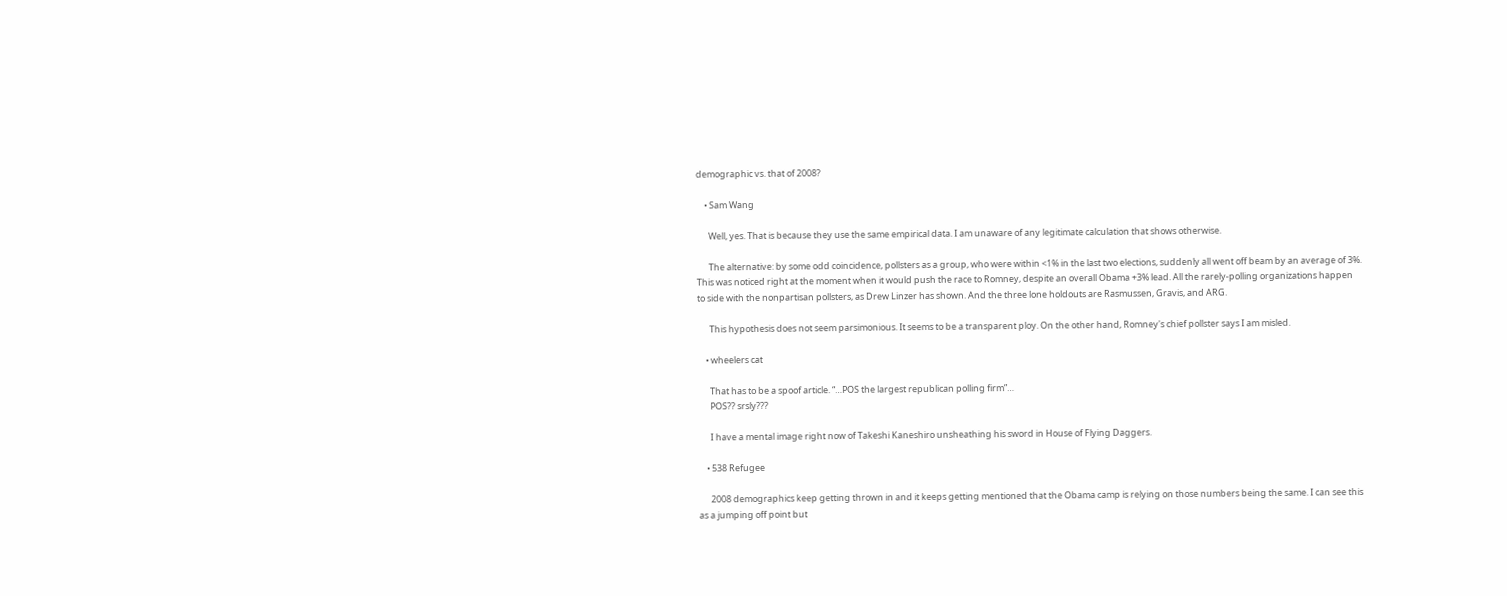demographic vs. that of 2008?

    • Sam Wang

      Well, yes. That is because they use the same empirical data. I am unaware of any legitimate calculation that shows otherwise.

      The alternative: by some odd coincidence, pollsters as a group, who were within <1% in the last two elections, suddenly all went off beam by an average of 3%. This was noticed right at the moment when it would push the race to Romney, despite an overall Obama +3% lead. All the rarely-polling organizations happen to side with the nonpartisan pollsters, as Drew Linzer has shown. And the three lone holdouts are Rasmussen, Gravis, and ARG.

      This hypothesis does not seem parsimonious. It seems to be a transparent ploy. On the other hand, Romney's chief pollster says I am misled.

    • wheelers cat

      That has to be a spoof article. “…POS the largest republican polling firm”…
      POS?? srsly???

      I have a mental image right now of Takeshi Kaneshiro unsheathing his sword in House of Flying Daggers.

    • 538 Refugee

      2008 demographics keep getting thrown in and it keeps getting mentioned that the Obama camp is relying on those numbers being the same. I can see this as a jumping off point but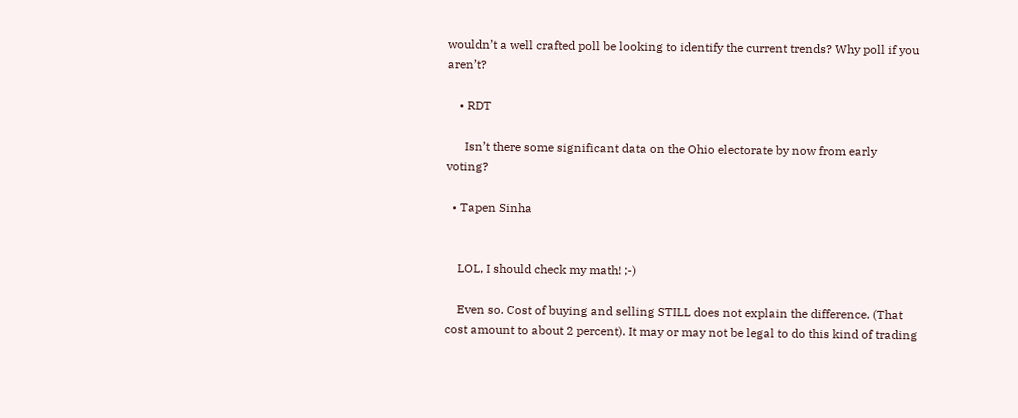wouldn’t a well crafted poll be looking to identify the current trends? Why poll if you aren’t?

    • RDT

      Isn’t there some significant data on the Ohio electorate by now from early voting?

  • Tapen Sinha


    LOL, I should check my math! ;-)

    Even so. Cost of buying and selling STILL does not explain the difference. (That cost amount to about 2 percent). It may or may not be legal to do this kind of trading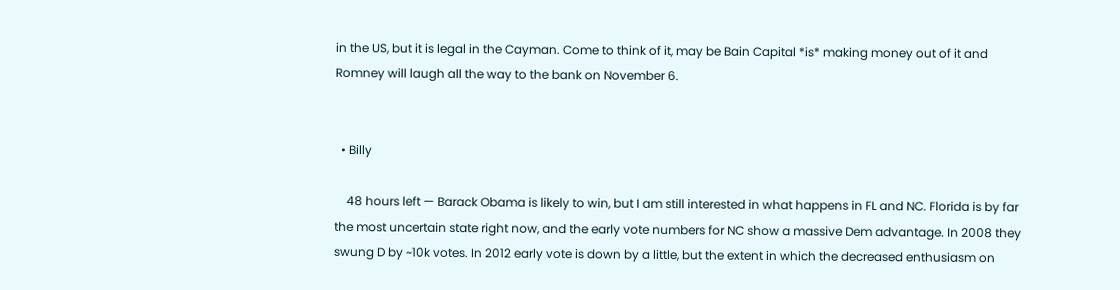in the US, but it is legal in the Cayman. Come to think of it, may be Bain Capital *is* making money out of it and Romney will laugh all the way to the bank on November 6.


  • Billy

    48 hours left — Barack Obama is likely to win, but I am still interested in what happens in FL and NC. Florida is by far the most uncertain state right now, and the early vote numbers for NC show a massive Dem advantage. In 2008 they swung D by ~10k votes. In 2012 early vote is down by a little, but the extent in which the decreased enthusiasm on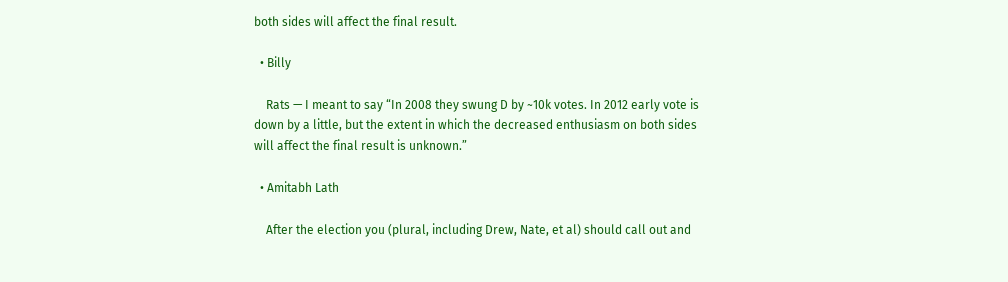both sides will affect the final result.

  • Billy

    Rats — I meant to say “In 2008 they swung D by ~10k votes. In 2012 early vote is down by a little, but the extent in which the decreased enthusiasm on both sides will affect the final result is unknown.”

  • Amitabh Lath

    After the election you (plural, including Drew, Nate, et al) should call out and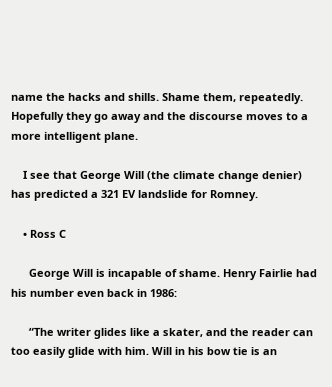name the hacks and shills. Shame them, repeatedly. Hopefully they go away and the discourse moves to a more intelligent plane.

    I see that George Will (the climate change denier) has predicted a 321 EV landslide for Romney.

    • Ross C

      George Will is incapable of shame. Henry Fairlie had his number even back in 1986:

      “The writer glides like a skater, and the reader can too easily glide with him. Will in his bow tie is an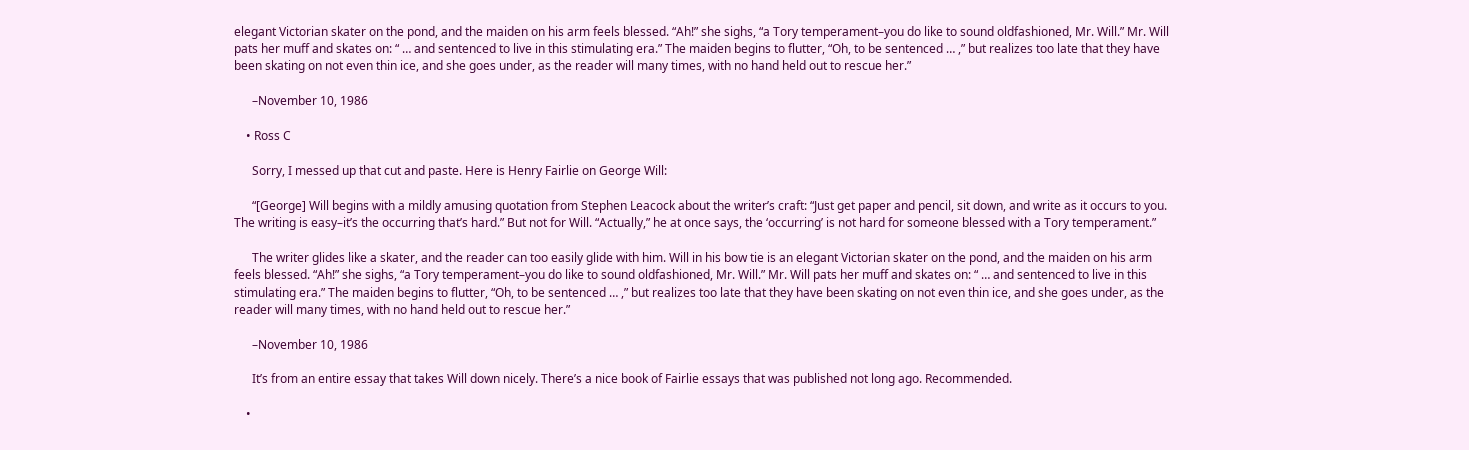elegant Victorian skater on the pond, and the maiden on his arm feels blessed. “Ah!” she sighs, “a Tory temperament–you do like to sound oldfashioned, Mr. Will.” Mr. Will pats her muff and skates on: “ … and sentenced to live in this stimulating era.” The maiden begins to flutter, “Oh, to be sentenced … ,” but realizes too late that they have been skating on not even thin ice, and she goes under, as the reader will many times, with no hand held out to rescue her.”

      –November 10, 1986

    • Ross C

      Sorry, I messed up that cut and paste. Here is Henry Fairlie on George Will:

      “[George] Will begins with a mildly amusing quotation from Stephen Leacock about the writer’s craft: “Just get paper and pencil, sit down, and write as it occurs to you. The writing is easy–it’s the occurring that’s hard.” But not for Will. “Actually,” he at once says, the ‘occurring’ is not hard for someone blessed with a Tory temperament.”

      The writer glides like a skater, and the reader can too easily glide with him. Will in his bow tie is an elegant Victorian skater on the pond, and the maiden on his arm feels blessed. “Ah!” she sighs, “a Tory temperament–you do like to sound oldfashioned, Mr. Will.” Mr. Will pats her muff and skates on: “ … and sentenced to live in this stimulating era.” The maiden begins to flutter, “Oh, to be sentenced … ,” but realizes too late that they have been skating on not even thin ice, and she goes under, as the reader will many times, with no hand held out to rescue her.”

      –November 10, 1986

      It’s from an entire essay that takes Will down nicely. There’s a nice book of Fairlie essays that was published not long ago. Recommended.

    •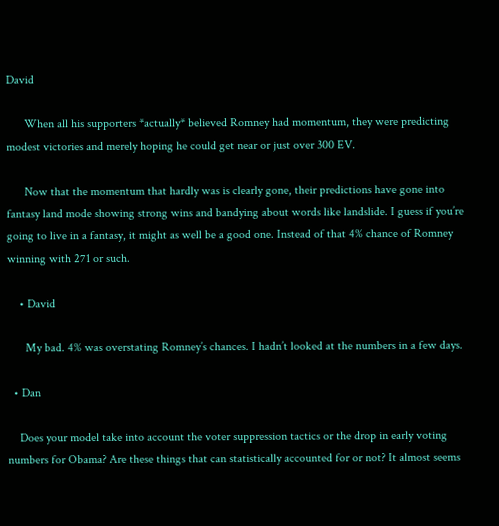David

      When all his supporters *actually* believed Romney had momentum, they were predicting modest victories and merely hoping he could get near or just over 300 EV.

      Now that the momentum that hardly was is clearly gone, their predictions have gone into fantasy land mode showing strong wins and bandying about words like landslide. I guess if you’re going to live in a fantasy, it might as well be a good one. Instead of that 4% chance of Romney winning with 271 or such.

    • David

      My bad. 4% was overstating Romney’s chances. I hadn’t looked at the numbers in a few days.

  • Dan

    Does your model take into account the voter suppression tactics or the drop in early voting numbers for Obama? Are these things that can statistically accounted for or not? It almost seems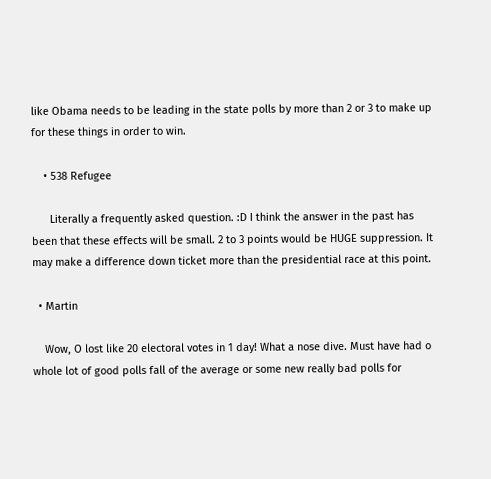like Obama needs to be leading in the state polls by more than 2 or 3 to make up for these things in order to win.

    • 538 Refugee

      Literally a frequently asked question. :D I think the answer in the past has been that these effects will be small. 2 to 3 points would be HUGE suppression. It may make a difference down ticket more than the presidential race at this point.

  • Martin

    Wow, O lost like 20 electoral votes in 1 day! What a nose dive. Must have had o whole lot of good polls fall of the average or some new really bad polls for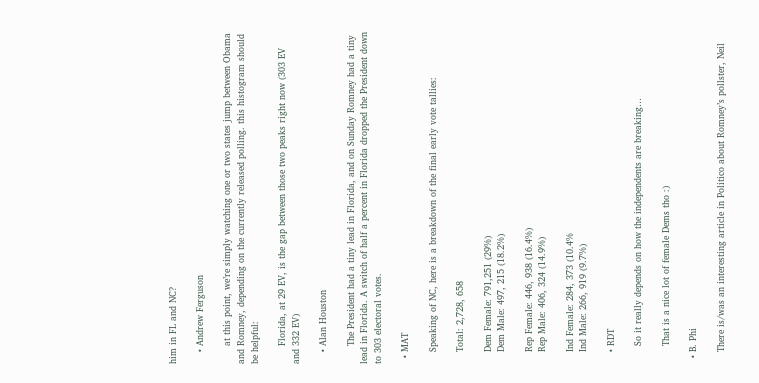him in FL and NC?

    • Andrew Ferguson

      at this point, we’re simply watching one or two states jump between Obama and Romney, depending on the currently released polling. this histogram should be helpful:

      Florida, at 29 EV, is the gap between those two peaks right now (303 EV and 332 EV)

    • Alan Houston

      The President had a tiny lead in Florida, and on Sunday Romney had a tiny lead in Florida. A switch of half a percent in Florida dropped the President down to 303 electoral votes.

  • MAT

    Speaking of NC, here is a breakdown of the final early vote tallies:

    Total: 2,728, 658

    Dem Female: 791,251 (29%)
    Dem Male: 497, 215 (18.2%)

    Rep Female: 446, 938 (16.4%)
    Rep Male: 406, 324 (14.9%)

    Ind Female: 284, 373 (10.4%
    Ind Male: 266, 919 (9.7%)

    • RDT

      So it really depends on how the independents are breaking…

      That is a nice lot of female Dems tho :)

  • B. Phi

    There is/was an interesting article in Politico about Romney’s pollster, Neil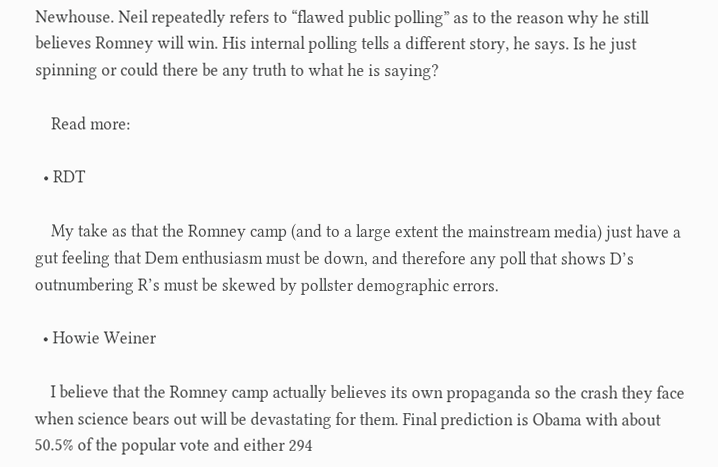Newhouse. Neil repeatedly refers to “flawed public polling” as to the reason why he still believes Romney will win. His internal polling tells a different story, he says. Is he just spinning or could there be any truth to what he is saying?

    Read more:

  • RDT

    My take as that the Romney camp (and to a large extent the mainstream media) just have a gut feeling that Dem enthusiasm must be down, and therefore any poll that shows D’s outnumbering R’s must be skewed by pollster demographic errors.

  • Howie Weiner

    I believe that the Romney camp actually believes its own propaganda so the crash they face when science bears out will be devastating for them. Final prediction is Obama with about 50.5% of the popular vote and either 294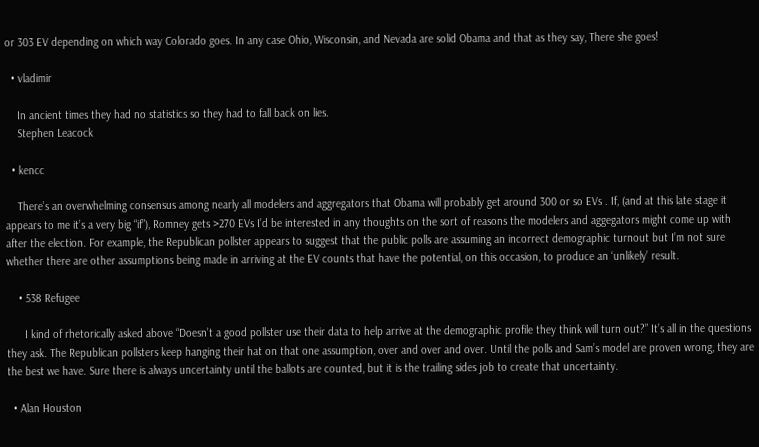or 303 EV depending on which way Colorado goes. In any case Ohio, Wisconsin, and Nevada are solid Obama and that as they say, There she goes!

  • vladimir

    In ancient times they had no statistics so they had to fall back on lies.
    Stephen Leacock

  • kencc

    There’s an overwhelming consensus among nearly all modelers and aggregators that Obama will probably get around 300 or so EVs . If, (and at this late stage it appears to me it’s a very big “if”), Romney gets >270 EVs I’d be interested in any thoughts on the sort of reasons the modelers and aggegators might come up with after the election. For example, the Republican pollster appears to suggest that the public polls are assuming an incorrect demographic turnout but I’m not sure whether there are other assumptions being made in arriving at the EV counts that have the potential, on this occasion, to produce an ‘unlikely’ result.

    • 538 Refugee

      I kind of rhetorically asked above “Doesn’t a good pollster use their data to help arrive at the demographic profile they think will turn out?” It’s all in the questions they ask. The Republican pollsters keep hanging their hat on that one assumption, over and over and over. Until the polls and Sam’s model are proven wrong, they are the best we have. Sure there is always uncertainty until the ballots are counted, but it is the trailing sides job to create that uncertainty.

  • Alan Houston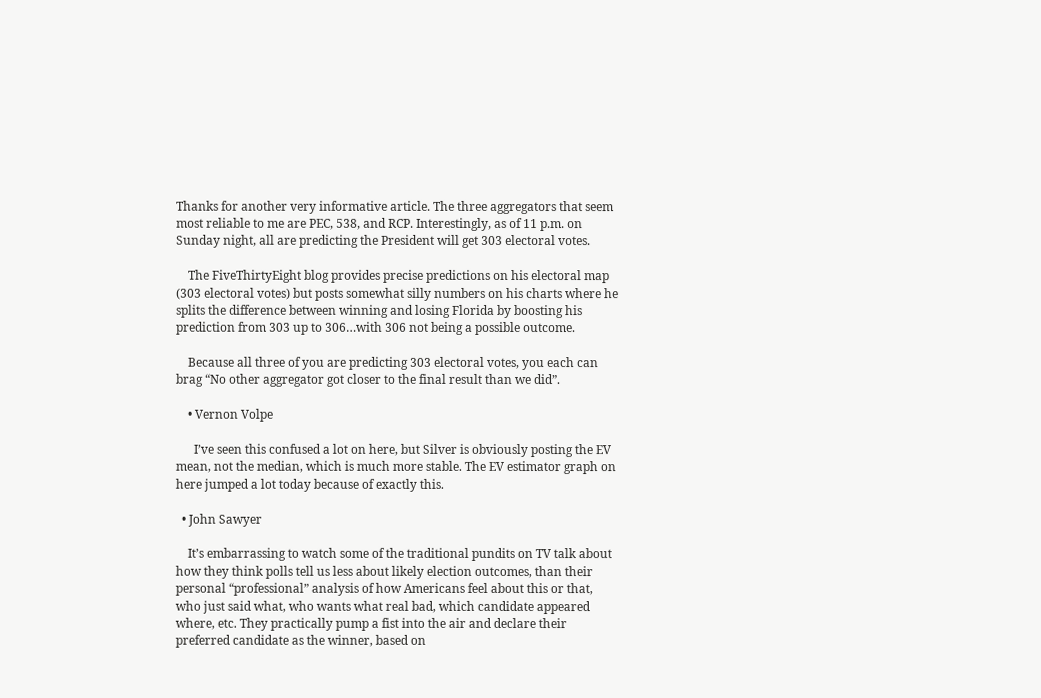Thanks for another very informative article. The three aggregators that seem most reliable to me are PEC, 538, and RCP. Interestingly, as of 11 p.m. on Sunday night, all are predicting the President will get 303 electoral votes.

    The FiveThirtyEight blog provides precise predictions on his electoral map (303 electoral votes) but posts somewhat silly numbers on his charts where he splits the difference between winning and losing Florida by boosting his prediction from 303 up to 306…with 306 not being a possible outcome.

    Because all three of you are predicting 303 electoral votes, you each can brag “No other aggregator got closer to the final result than we did”.

    • Vernon Volpe

      I’ve seen this confused a lot on here, but Silver is obviously posting the EV mean, not the median, which is much more stable. The EV estimator graph on here jumped a lot today because of exactly this.

  • John Sawyer

    It’s embarrassing to watch some of the traditional pundits on TV talk about how they think polls tell us less about likely election outcomes, than their personal “professional” analysis of how Americans feel about this or that, who just said what, who wants what real bad, which candidate appeared where, etc. They practically pump a fist into the air and declare their preferred candidate as the winner, based on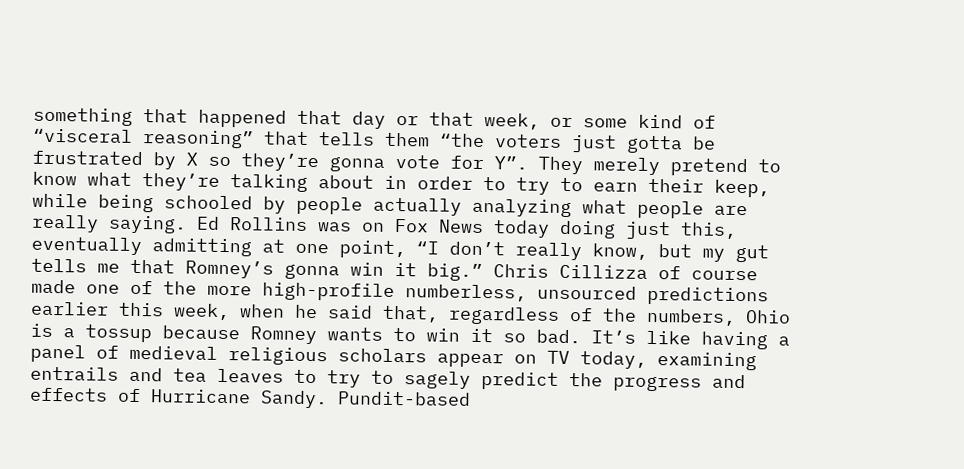something that happened that day or that week, or some kind of “visceral reasoning” that tells them “the voters just gotta be frustrated by X so they’re gonna vote for Y”. They merely pretend to know what they’re talking about in order to try to earn their keep, while being schooled by people actually analyzing what people are really saying. Ed Rollins was on Fox News today doing just this, eventually admitting at one point, “I don’t really know, but my gut tells me that Romney’s gonna win it big.” Chris Cillizza of course made one of the more high-profile numberless, unsourced predictions earlier this week, when he said that, regardless of the numbers, Ohio is a tossup because Romney wants to win it so bad. It’s like having a panel of medieval religious scholars appear on TV today, examining entrails and tea leaves to try to sagely predict the progress and effects of Hurricane Sandy. Pundit-based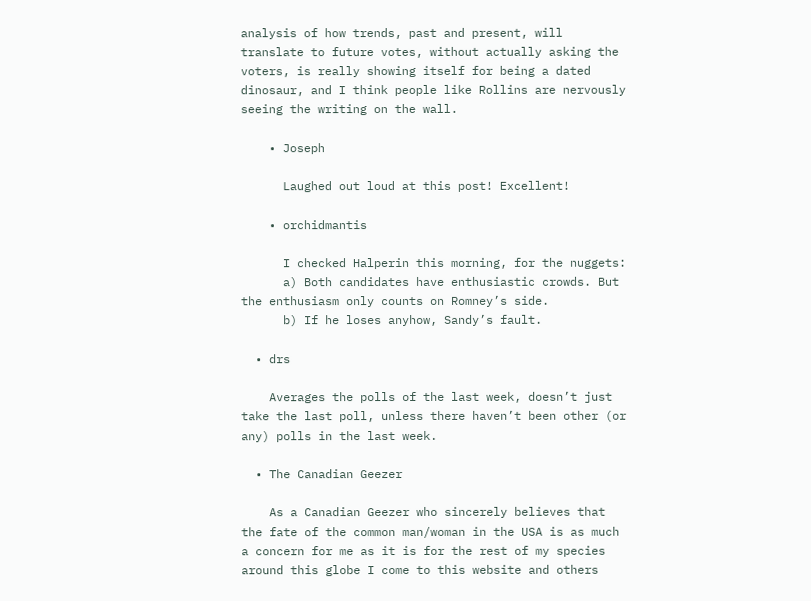analysis of how trends, past and present, will translate to future votes, without actually asking the voters, is really showing itself for being a dated dinosaur, and I think people like Rollins are nervously seeing the writing on the wall.

    • Joseph

      Laughed out loud at this post! Excellent!

    • orchidmantis

      I checked Halperin this morning, for the nuggets:
      a) Both candidates have enthusiastic crowds. But the enthusiasm only counts on Romney’s side.
      b) If he loses anyhow, Sandy’s fault.

  • drs

    Averages the polls of the last week, doesn’t just take the last poll, unless there haven’t been other (or any) polls in the last week.

  • The Canadian Geezer

    As a Canadian Geezer who sincerely believes that the fate of the common man/woman in the USA is as much a concern for me as it is for the rest of my species around this globe I come to this website and others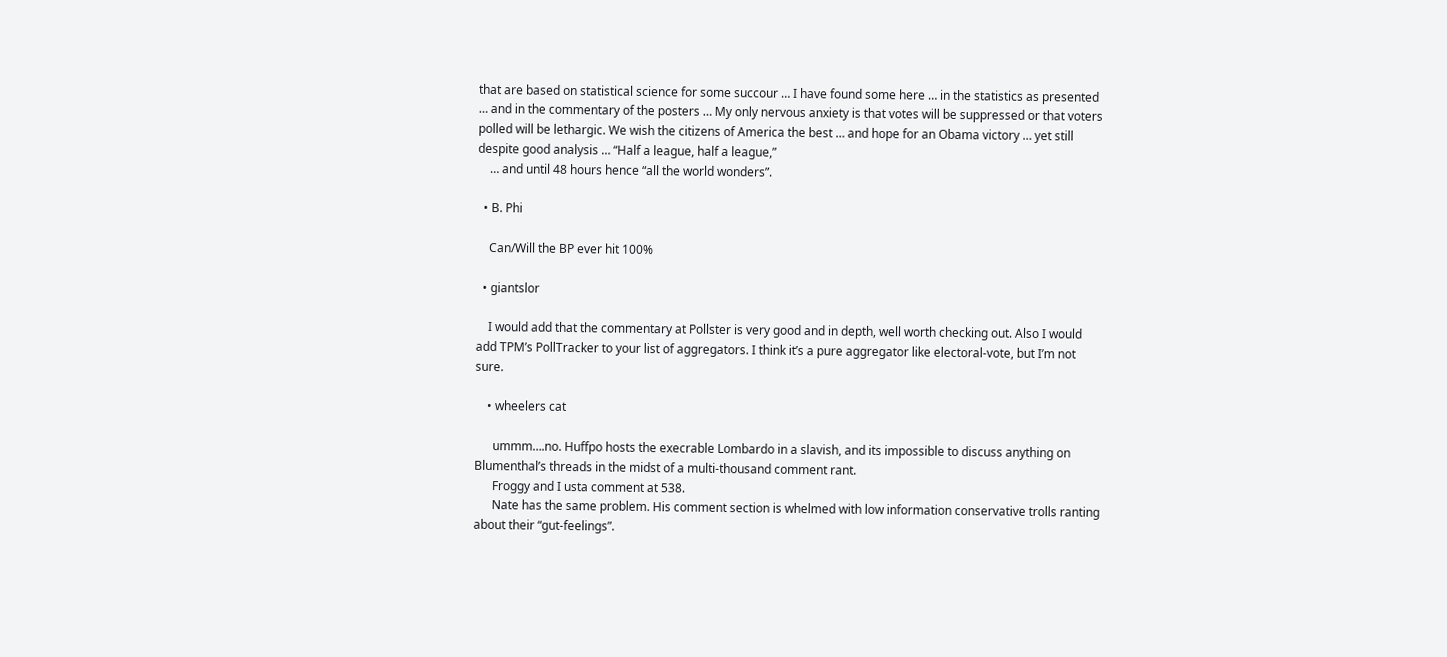that are based on statistical science for some succour … I have found some here … in the statistics as presented … and in the commentary of the posters … My only nervous anxiety is that votes will be suppressed or that voters polled will be lethargic. We wish the citizens of America the best … and hope for an Obama victory … yet still despite good analysis … “Half a league, half a league,”
    … and until 48 hours hence “all the world wonders”.

  • B. Phi

    Can/Will the BP ever hit 100%

  • giantslor

    I would add that the commentary at Pollster is very good and in depth, well worth checking out. Also I would add TPM’s PollTracker to your list of aggregators. I think it’s a pure aggregator like electoral-vote, but I’m not sure.

    • wheelers cat

      ummm….no. Huffpo hosts the execrable Lombardo in a slavish, and its impossible to discuss anything on Blumenthal’s threads in the midst of a multi-thousand comment rant.
      Froggy and I usta comment at 538.
      Nate has the same problem. His comment section is whelmed with low information conservative trolls ranting about their “gut-feelings”.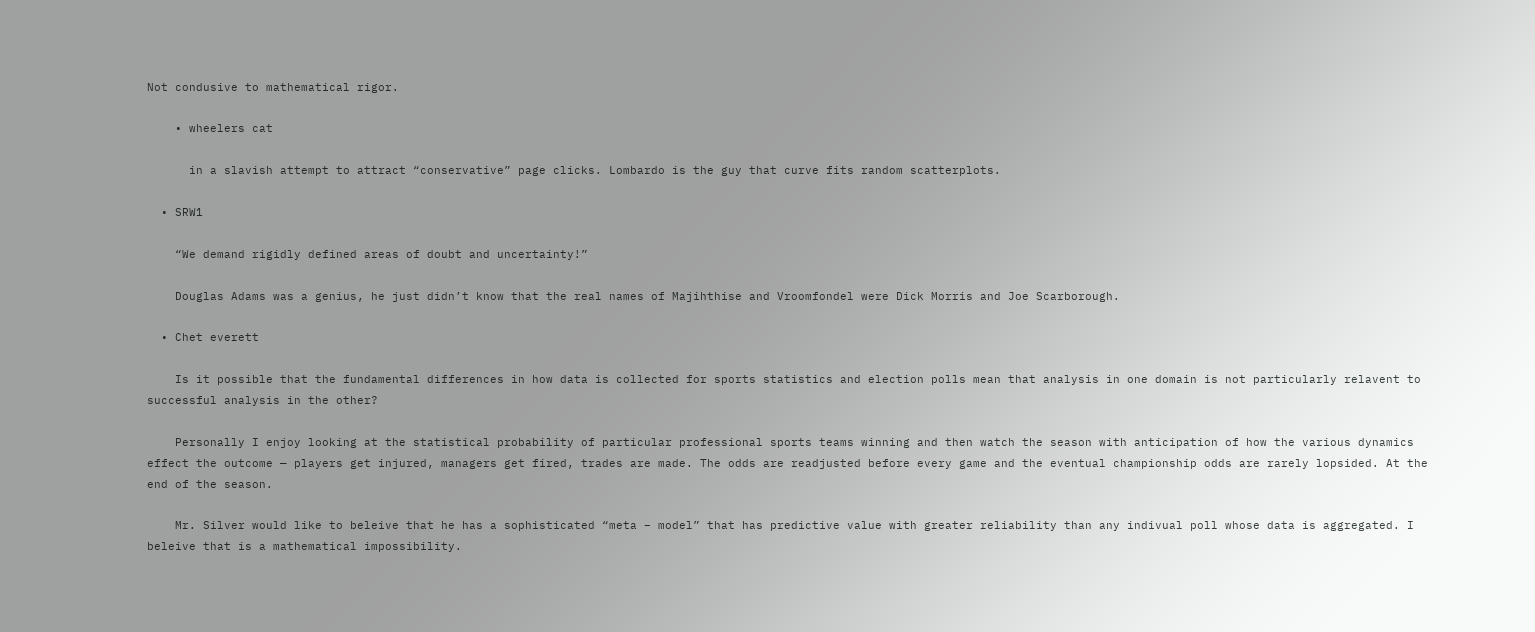Not condusive to mathematical rigor.

    • wheelers cat

      in a slavish attempt to attract “conservative” page clicks. Lombardo is the guy that curve fits random scatterplots.

  • SRW1

    “We demand rigidly defined areas of doubt and uncertainty!”

    Douglas Adams was a genius, he just didn’t know that the real names of Majihthise and Vroomfondel were Dick Morris and Joe Scarborough.

  • Chet everett

    Is it possible that the fundamental differences in how data is collected for sports statistics and election polls mean that analysis in one domain is not particularly relavent to successful analysis in the other?

    Personally I enjoy looking at the statistical probability of particular professional sports teams winning and then watch the season with anticipation of how the various dynamics effect the outcome — players get injured, managers get fired, trades are made. The odds are readjusted before every game and the eventual championship odds are rarely lopsided. At the end of the season.

    Mr. Silver would like to beleive that he has a sophisticated “meta – model” that has predictive value with greater reliability than any indivual poll whose data is aggregated. I beleive that is a mathematical impossibility.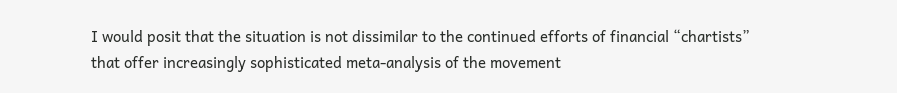I would posit that the situation is not dissimilar to the continued efforts of financial “chartists” that offer increasingly sophisticated meta-analysis of the movement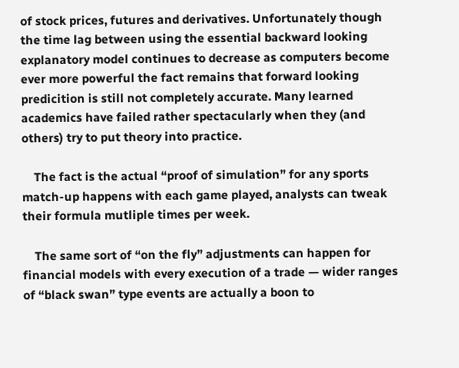of stock prices, futures and derivatives. Unfortunately though the time lag between using the essential backward looking explanatory model continues to decrease as computers become ever more powerful the fact remains that forward looking predicition is still not completely accurate. Many learned academics have failed rather spectacularly when they (and others) try to put theory into practice.

    The fact is the actual “proof of simulation” for any sports match-up happens with each game played, analysts can tweak their formula mutliple times per week.

    The same sort of “on the fly” adjustments can happen for financial models with every execution of a trade — wider ranges of “black swan” type events are actually a boon to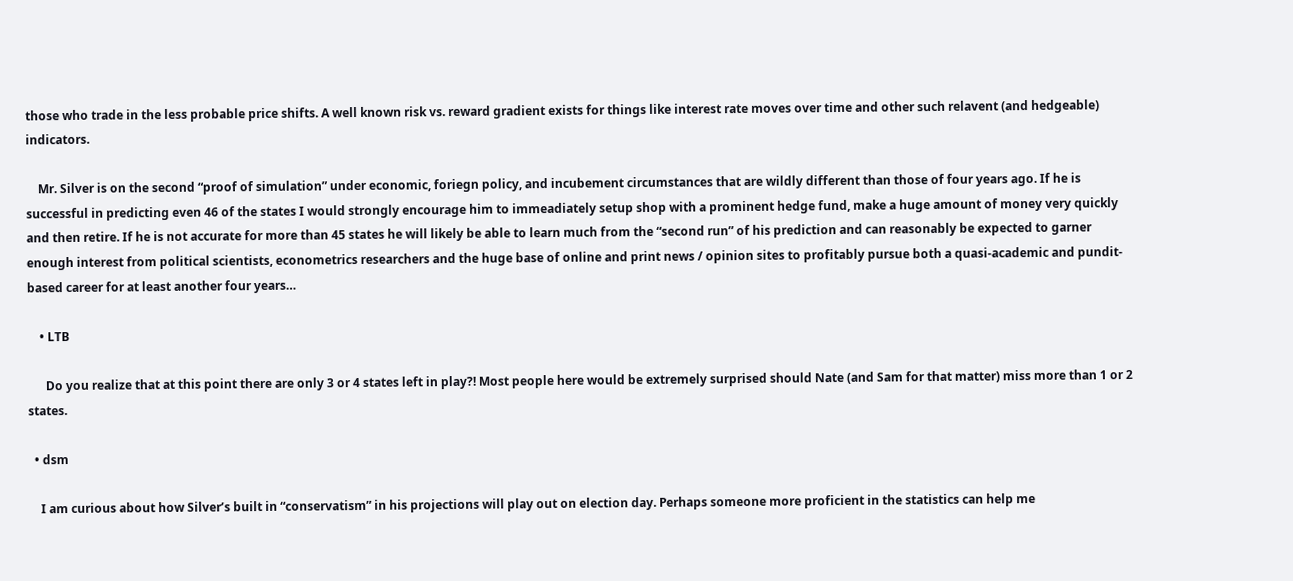those who trade in the less probable price shifts. A well known risk vs. reward gradient exists for things like interest rate moves over time and other such relavent (and hedgeable) indicators.

    Mr. Silver is on the second “proof of simulation” under economic, foriegn policy, and incubement circumstances that are wildly different than those of four years ago. If he is successful in predicting even 46 of the states I would strongly encourage him to immeadiately setup shop with a prominent hedge fund, make a huge amount of money very quickly and then retire. If he is not accurate for more than 45 states he will likely be able to learn much from the “second run” of his prediction and can reasonably be expected to garner enough interest from political scientists, econometrics researchers and the huge base of online and print news / opinion sites to profitably pursue both a quasi-academic and pundit-based career for at least another four years…

    • LTB

      Do you realize that at this point there are only 3 or 4 states left in play?! Most people here would be extremely surprised should Nate (and Sam for that matter) miss more than 1 or 2 states.

  • dsm

    I am curious about how Silver’s built in “conservatism” in his projections will play out on election day. Perhaps someone more proficient in the statistics can help me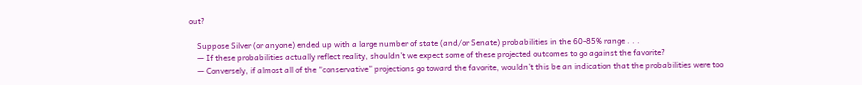out?

    Suppose Silver (or anyone) ended up with a large number of state (and/or Senate) probabilities in the 60-85% range . . .
    — If these probabilities actually reflect reality, shouldn’t we expect some of these projected outcomes to go against the favorite?
    — Conversely, if almost all of the “conservative” projections go toward the favorite, wouldn’t this be an indication that the probabilities were too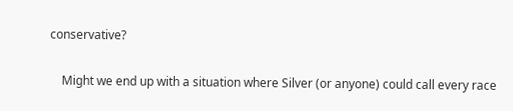conservative?

    Might we end up with a situation where Silver (or anyone) could call every race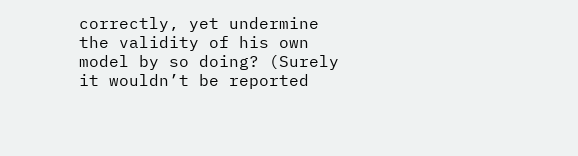correctly, yet undermine the validity of his own model by so doing? (Surely it wouldn’t be reported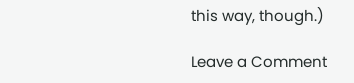this way, though.)

Leave a Comment